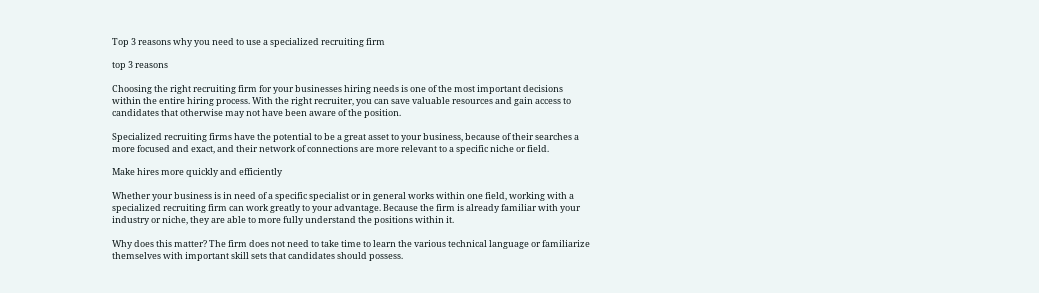Top 3 reasons why you need to use a specialized recruiting firm

top 3 reasons

Choosing the right recruiting firm for your businesses hiring needs is one of the most important decisions within the entire hiring process. With the right recruiter, you can save valuable resources and gain access to candidates that otherwise may not have been aware of the position.

Specialized recruiting firms have the potential to be a great asset to your business, because of their searches a more focused and exact, and their network of connections are more relevant to a specific niche or field.

Make hires more quickly and efficiently

Whether your business is in need of a specific specialist or in general works within one field, working with a specialized recruiting firm can work greatly to your advantage. Because the firm is already familiar with your industry or niche, they are able to more fully understand the positions within it.

Why does this matter? The firm does not need to take time to learn the various technical language or familiarize themselves with important skill sets that candidates should possess.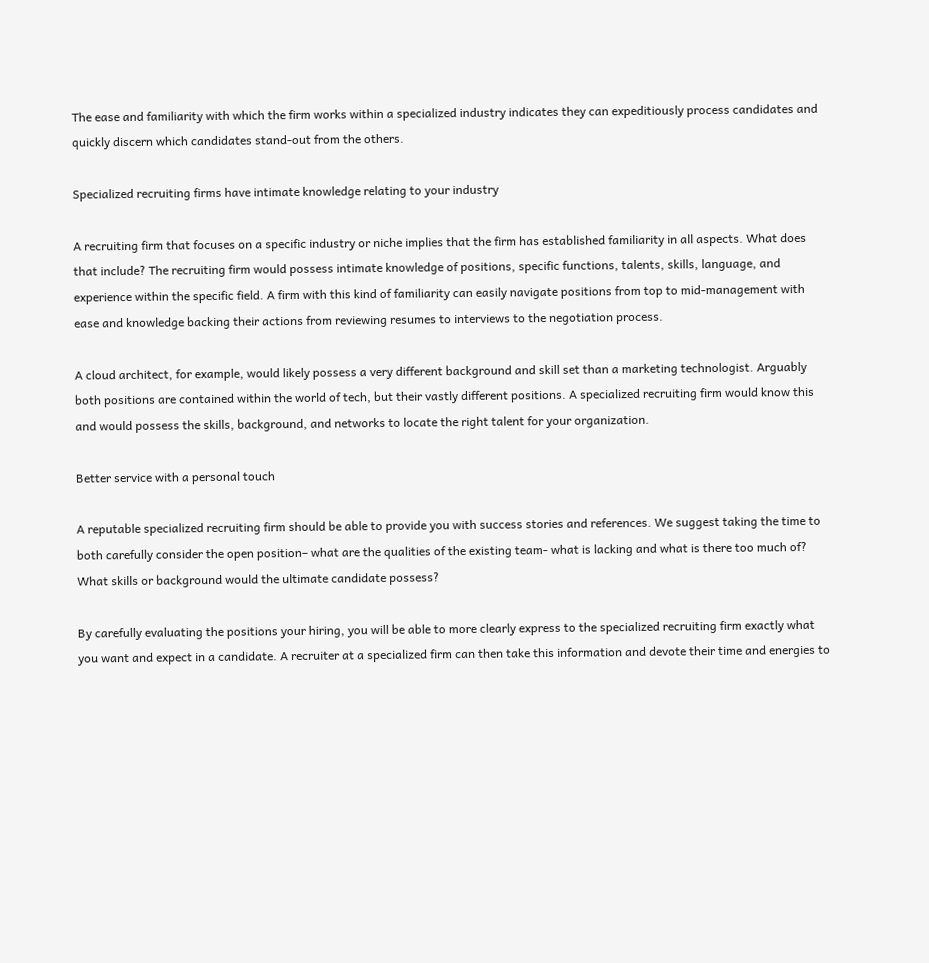The ease and familiarity with which the firm works within a specialized industry indicates they can expeditiously process candidates and quickly discern which candidates stand-out from the others.

Specialized recruiting firms have intimate knowledge relating to your industry

A recruiting firm that focuses on a specific industry or niche implies that the firm has established familiarity in all aspects. What does that include? The recruiting firm would possess intimate knowledge of positions, specific functions, talents, skills, language, and experience within the specific field. A firm with this kind of familiarity can easily navigate positions from top to mid-management with ease and knowledge backing their actions from reviewing resumes to interviews to the negotiation process.

A cloud architect, for example, would likely possess a very different background and skill set than a marketing technologist. Arguably both positions are contained within the world of tech, but their vastly different positions. A specialized recruiting firm would know this and would possess the skills, background, and networks to locate the right talent for your organization.

Better service with a personal touch

A reputable specialized recruiting firm should be able to provide you with success stories and references. We suggest taking the time to both carefully consider the open position– what are the qualities of the existing team- what is lacking and what is there too much of? What skills or background would the ultimate candidate possess?

By carefully evaluating the positions your hiring, you will be able to more clearly express to the specialized recruiting firm exactly what you want and expect in a candidate. A recruiter at a specialized firm can then take this information and devote their time and energies to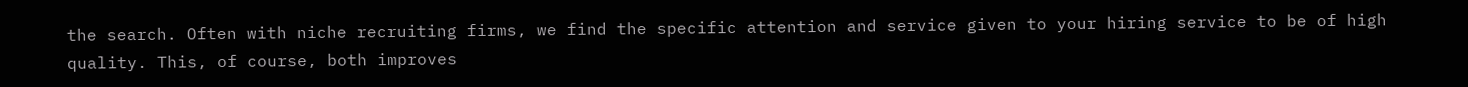the search. Often with niche recruiting firms, we find the specific attention and service given to your hiring service to be of high quality. This, of course, both improves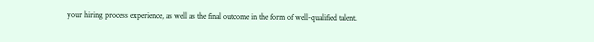your hiring process experience, as well as the final outcome in the form of well-qualified talent.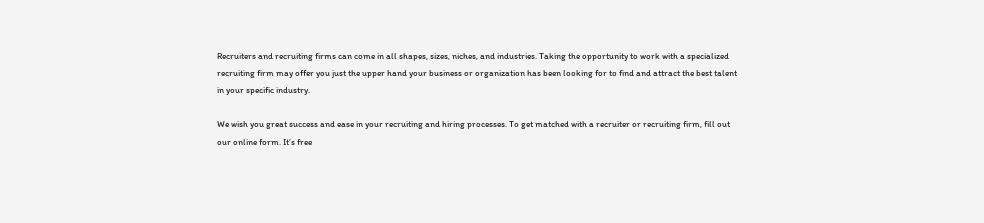Recruiters and recruiting firms can come in all shapes, sizes, niches, and industries. Taking the opportunity to work with a specialized recruiting firm may offer you just the upper hand your business or organization has been looking for to find and attract the best talent in your specific industry.

We wish you great success and ease in your recruiting and hiring processes. To get matched with a recruiter or recruiting firm, fill out our online form. It’s free